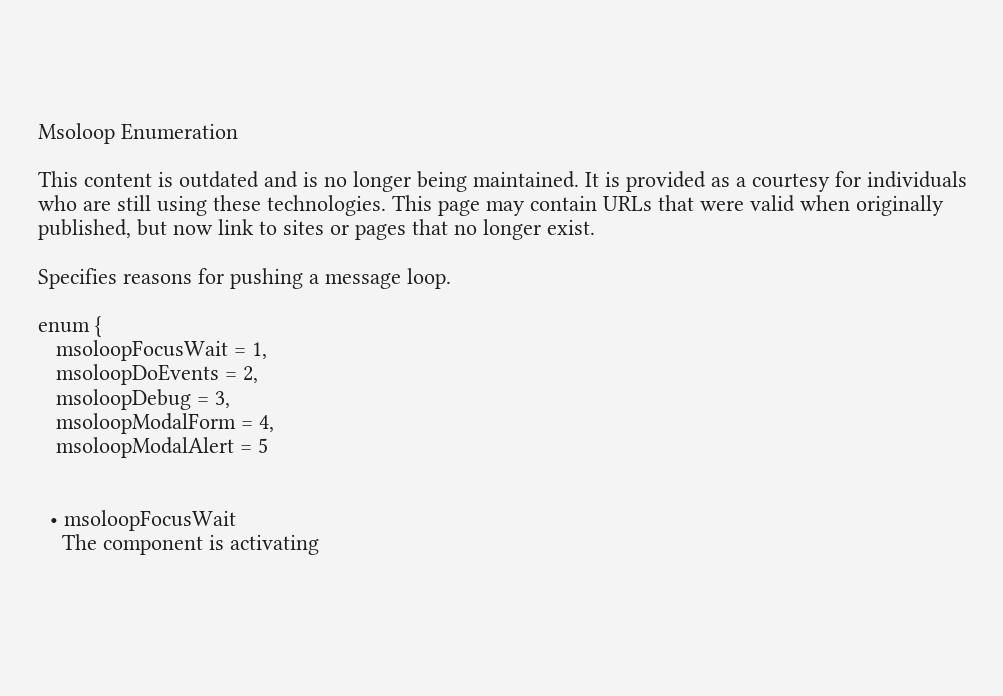Msoloop Enumeration

This content is outdated and is no longer being maintained. It is provided as a courtesy for individuals who are still using these technologies. This page may contain URLs that were valid when originally published, but now link to sites or pages that no longer exist.

Specifies reasons for pushing a message loop.

enum {
   msoloopFocusWait = 1,
   msoloopDoEvents = 2,
   msoloopDebug = 3,
   msoloopModalForm = 4,
   msoloopModalAlert = 5


  • msoloopFocusWait
    The component is activating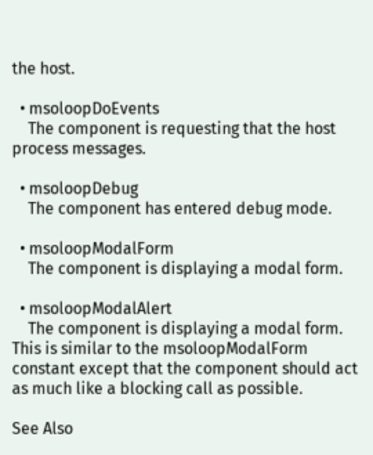the host.

  • msoloopDoEvents
    The component is requesting that the host process messages.

  • msoloopDebug
    The component has entered debug mode.

  • msoloopModalForm
    The component is displaying a modal form.

  • msoloopModalAlert
    The component is displaying a modal form. This is similar to the msoloopModalForm constant except that the component should act as much like a blocking call as possible.

See Also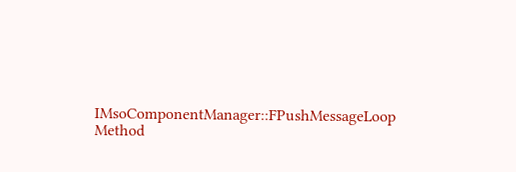IMsoComponentManager::FPushMessageLoop Method